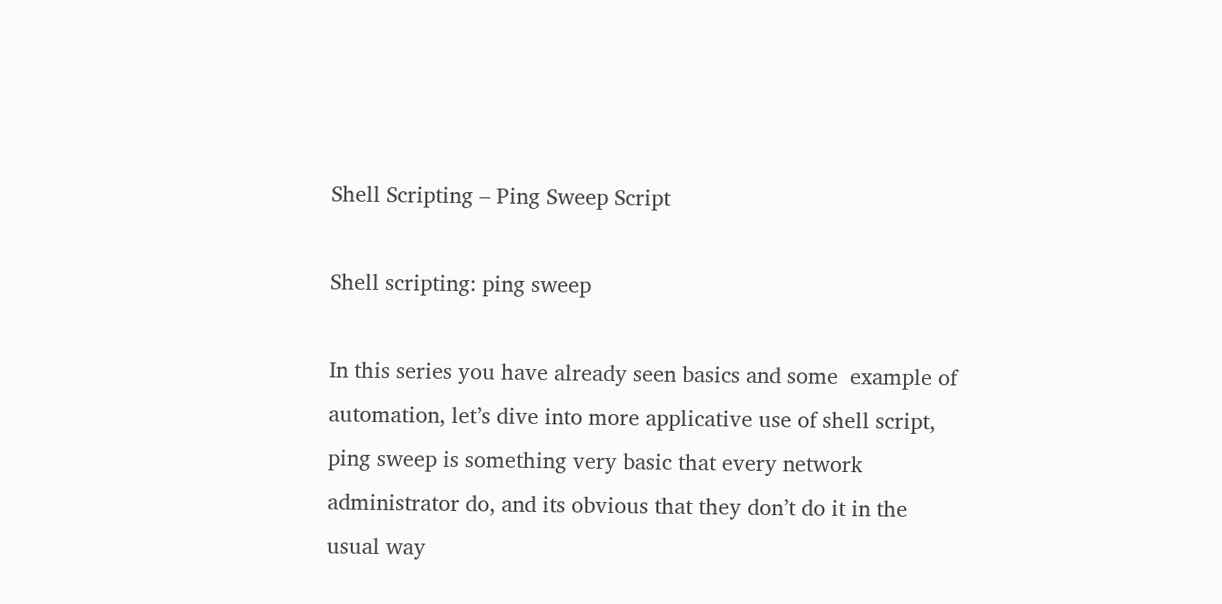Shell Scripting – Ping Sweep Script

Shell scripting: ping sweep

In this series you have already seen basics and some  example of automation, let’s dive into more applicative use of shell script, ping sweep is something very basic that every network administrator do, and its obvious that they don’t do it in the usual way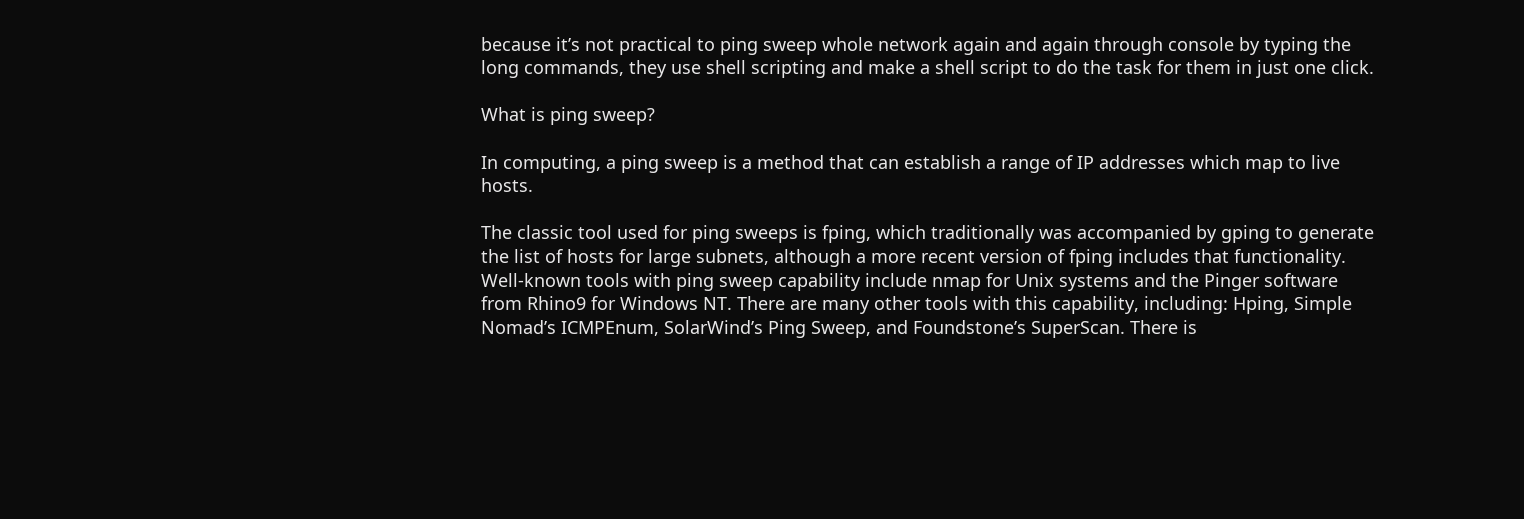because it’s not practical to ping sweep whole network again and again through console by typing the long commands, they use shell scripting and make a shell script to do the task for them in just one click.

What is ping sweep?

In computing, a ping sweep is a method that can establish a range of IP addresses which map to live hosts.

The classic tool used for ping sweeps is fping, which traditionally was accompanied by gping to generate the list of hosts for large subnets, although a more recent version of fping includes that functionality. Well-known tools with ping sweep capability include nmap for Unix systems and the Pinger software from Rhino9 for Windows NT. There are many other tools with this capability, including: Hping, Simple Nomad’s ICMPEnum, SolarWind’s Ping Sweep, and Foundstone’s SuperScan. There is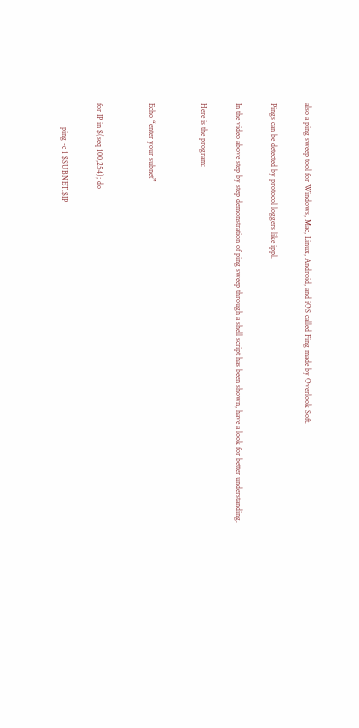also a ping sweep tool for Windows, Mac, Linux, Android, and iOS called Fing made by Overlook Soft.

Pings can be detected by protocol loggers like ippl.

In the video above step by step demonstration of ping sweep through a shell script has been shown, have a look for better understanding.

Here is the program:


Echo “enter your subnet”


for IP in $(seq 100,254); do

            ping -c 1 $SUBNET.$IP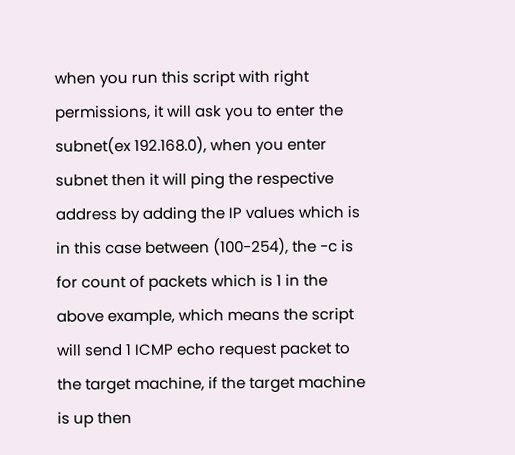when you run this script with right permissions, it will ask you to enter the subnet(ex 192.168.0), when you enter subnet then it will ping the respective address by adding the IP values which is in this case between (100-254), the -c is for count of packets which is 1 in the above example, which means the script will send 1 ICMP echo request packet to the target machine, if the target machine is up then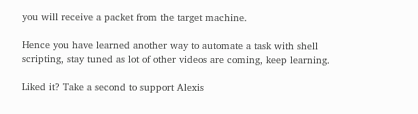you will receive a packet from the target machine.

Hence you have learned another way to automate a task with shell scripting, stay tuned as lot of other videos are coming, keep learning.

Liked it? Take a second to support Alexis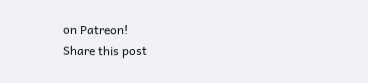on Patreon!
Share this post